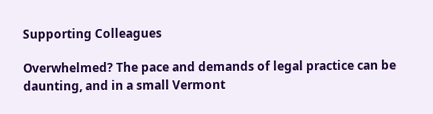Supporting Colleagues

Overwhelmed? The pace and demands of legal practice can be daunting, and in a small Vermont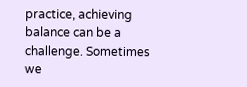practice, achieving balance can be a challenge. Sometimes we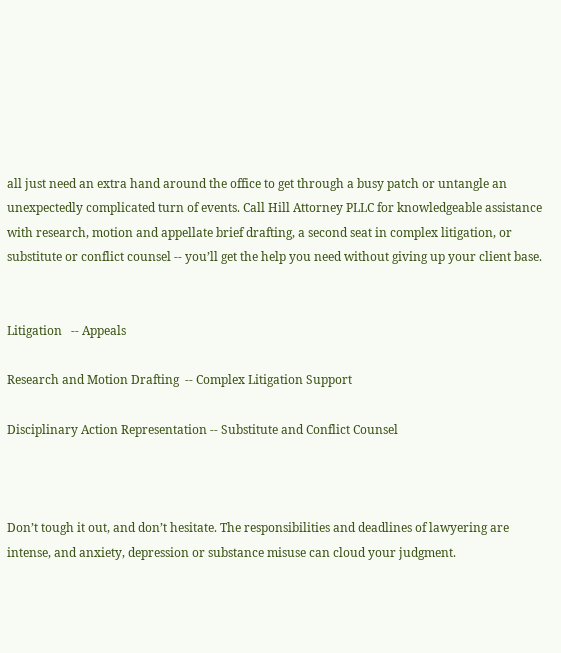all just need an extra hand around the office to get through a busy patch or untangle an unexpectedly complicated turn of events. Call Hill Attorney PLLC for knowledgeable assistance with research, motion and appellate brief drafting, a second seat in complex litigation, or substitute or conflict counsel -- you’ll get the help you need without giving up your client base.


Litigation   -- Appeals

Research and Motion Drafting  -- Complex Litigation Support

Disciplinary Action Representation -- Substitute and Conflict Counsel



Don’t tough it out, and don’t hesitate. The responsibilities and deadlines of lawyering are intense, and anxiety, depression or substance misuse can cloud your judgment.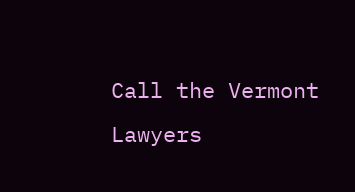Call the Vermont Lawyers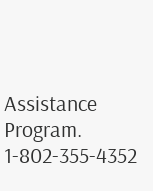Assistance Program. 1-802-355-4352